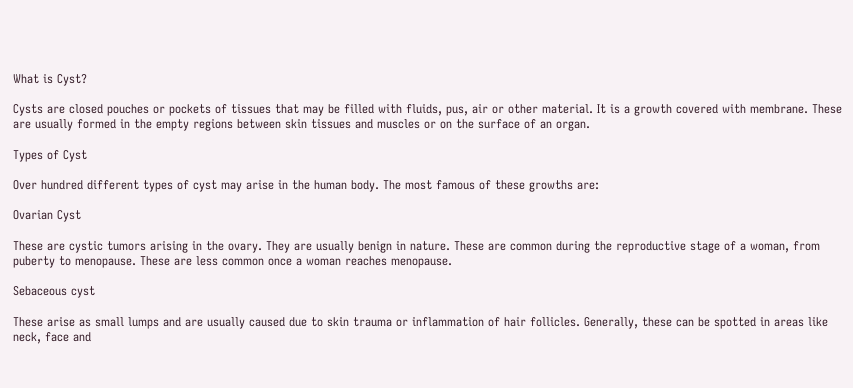What is Cyst?

Cysts are closed pouches or pockets of tissues that may be filled with fluids, pus, air or other material. It is a growth covered with membrane. These are usually formed in the empty regions between skin tissues and muscles or on the surface of an organ.

Types of Cyst

Over hundred different types of cyst may arise in the human body. The most famous of these growths are:

Ovarian Cyst

These are cystic tumors arising in the ovary. They are usually benign in nature. These are common during the reproductive stage of a woman, from puberty to menopause. These are less common once a woman reaches menopause.

Sebaceous cyst

These arise as small lumps and are usually caused due to skin trauma or inflammation of hair follicles. Generally, these can be spotted in areas like neck, face and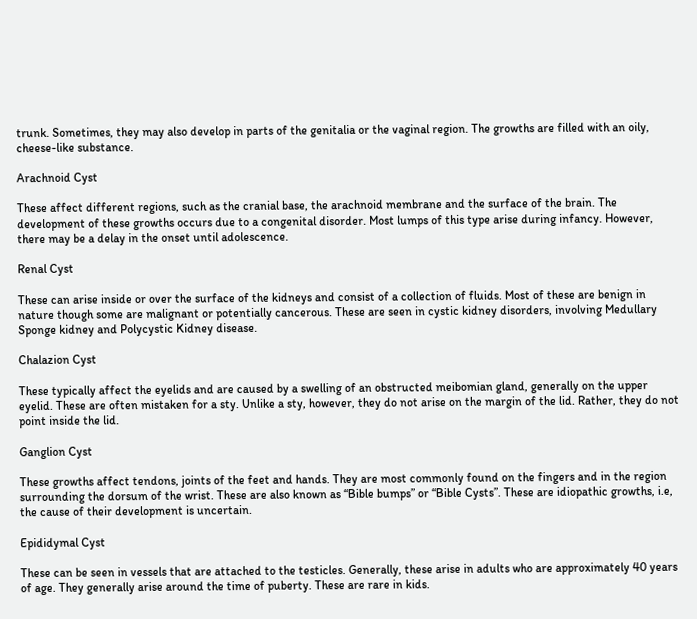trunk. Sometimes, they may also develop in parts of the genitalia or the vaginal region. The growths are filled with an oily, cheese-like substance.

Arachnoid Cyst

These affect different regions, such as the cranial base, the arachnoid membrane and the surface of the brain. The development of these growths occurs due to a congenital disorder. Most lumps of this type arise during infancy. However, there may be a delay in the onset until adolescence.

Renal Cyst

These can arise inside or over the surface of the kidneys and consist of a collection of fluids. Most of these are benign in nature though some are malignant or potentially cancerous. These are seen in cystic kidney disorders, involving Medullary Sponge kidney and Polycystic Kidney disease.

Chalazion Cyst

These typically affect the eyelids and are caused by a swelling of an obstructed meibomian gland, generally on the upper eyelid. These are often mistaken for a sty. Unlike a sty, however, they do not arise on the margin of the lid. Rather, they do not point inside the lid.

Ganglion Cyst

These growths affect tendons, joints of the feet and hands. They are most commonly found on the fingers and in the region surrounding the dorsum of the wrist. These are also known as “Bible bumps” or “Bible Cysts”. These are idiopathic growths, i.e, the cause of their development is uncertain.

Epididymal Cyst

These can be seen in vessels that are attached to the testicles. Generally, these arise in adults who are approximately 40 years of age. They generally arise around the time of puberty. These are rare in kids.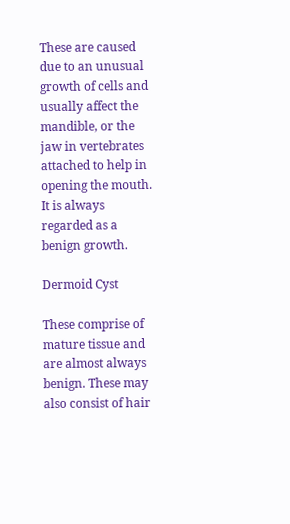These are caused due to an unusual growth of cells and usually affect the mandible, or the jaw in vertebrates attached to help in opening the mouth. It is always regarded as a benign growth.

Dermoid Cyst

These comprise of mature tissue and are almost always benign. These may also consist of hair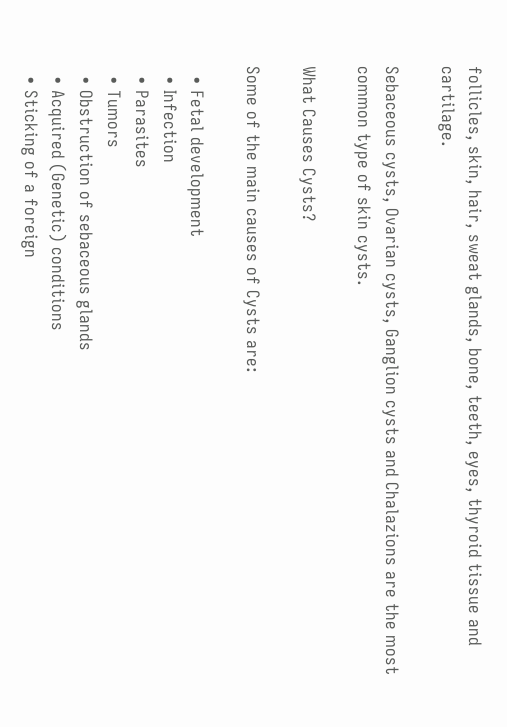follicles, skin, hair, sweat glands, bone, teeth, eyes, thyroid tissue and cartilage.

Sebaceous cysts, Ovarian cysts, Ganglion cysts and Chalazions are the most common type of skin cysts.

What Causes Cysts?

Some of the main causes of Cysts are:

  • Fetal development
  • Infection
  • Parasites
  • Tumors
  • Obstruction of sebaceous glands
  • Acquired (Genetic) conditions
  • Sticking of a foreign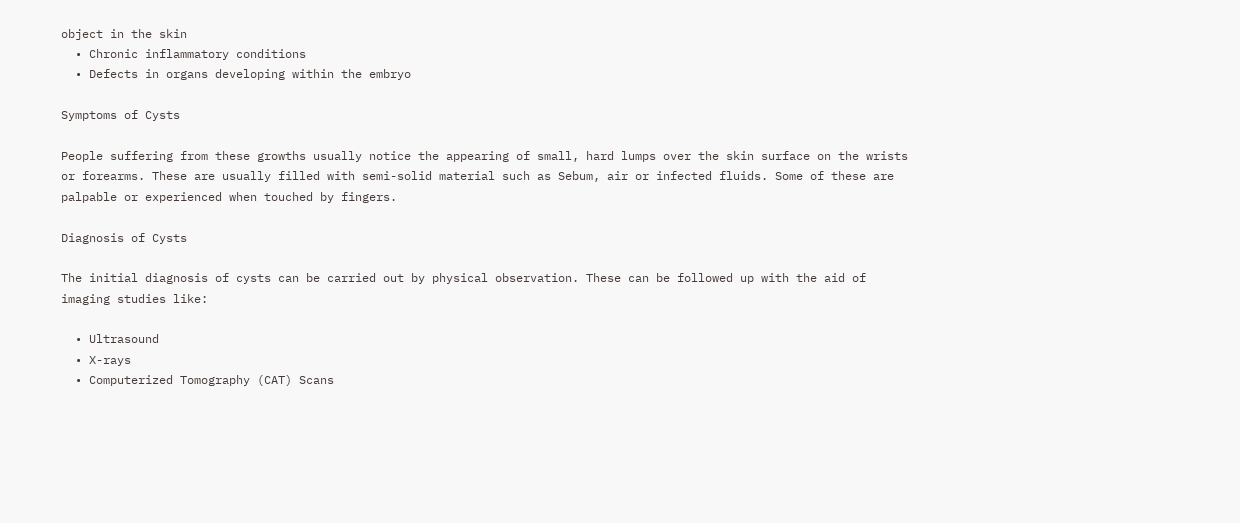object in the skin
  • Chronic inflammatory conditions
  • Defects in organs developing within the embryo

Symptoms of Cysts

People suffering from these growths usually notice the appearing of small, hard lumps over the skin surface on the wrists or forearms. These are usually filled with semi-solid material such as Sebum, air or infected fluids. Some of these are palpable or experienced when touched by fingers.

Diagnosis of Cysts

The initial diagnosis of cysts can be carried out by physical observation. These can be followed up with the aid of imaging studies like:

  • Ultrasound
  • X-rays
  • Computerized Tomography (CAT) Scans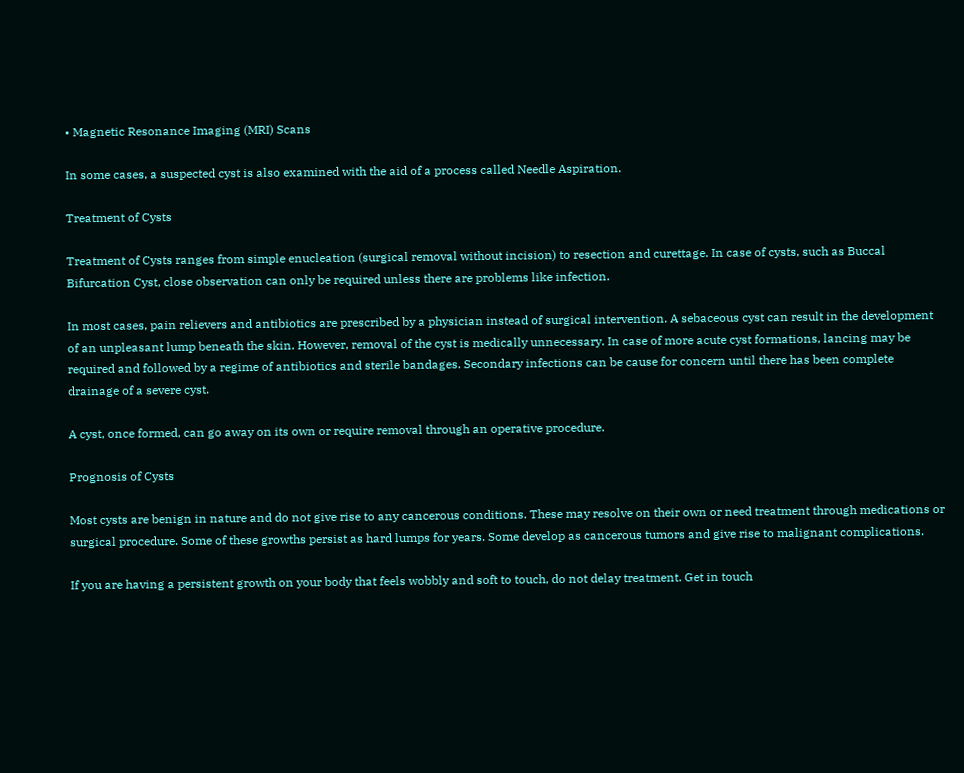• Magnetic Resonance Imaging (MRI) Scans

In some cases, a suspected cyst is also examined with the aid of a process called Needle Aspiration.

Treatment of Cysts

Treatment of Cysts ranges from simple enucleation (surgical removal without incision) to resection and curettage. In case of cysts, such as Buccal Bifurcation Cyst, close observation can only be required unless there are problems like infection.

In most cases, pain relievers and antibiotics are prescribed by a physician instead of surgical intervention. A sebaceous cyst can result in the development of an unpleasant lump beneath the skin. However, removal of the cyst is medically unnecessary. In case of more acute cyst formations, lancing may be required and followed by a regime of antibiotics and sterile bandages. Secondary infections can be cause for concern until there has been complete drainage of a severe cyst.

A cyst, once formed, can go away on its own or require removal through an operative procedure.

Prognosis of Cysts

Most cysts are benign in nature and do not give rise to any cancerous conditions. These may resolve on their own or need treatment through medications or surgical procedure. Some of these growths persist as hard lumps for years. Some develop as cancerous tumors and give rise to malignant complications.

If you are having a persistent growth on your body that feels wobbly and soft to touch, do not delay treatment. Get in touch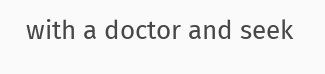with a doctor and seek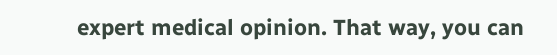expert medical opinion. That way, you can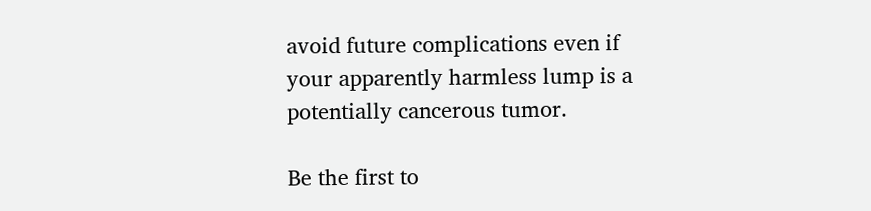avoid future complications even if your apparently harmless lump is a potentially cancerous tumor.

Be the first to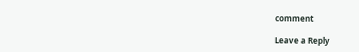comment

Leave a Reply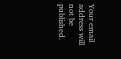Your email address will not be published.